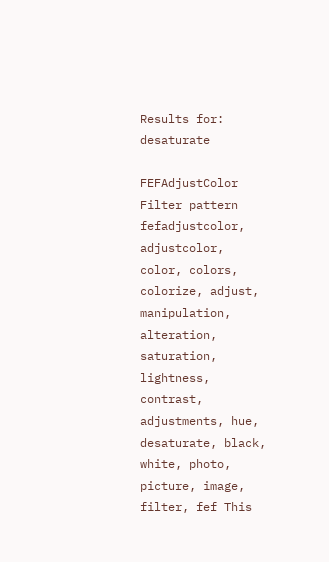Results for: desaturate

FEFAdjustColor Filter pattern
fefadjustcolor, adjustcolor, color, colors, colorize, adjust, manipulation, alteration, saturation, lightness, contrast, adjustments, hue, desaturate, black, white, photo, picture, image, filter, fef This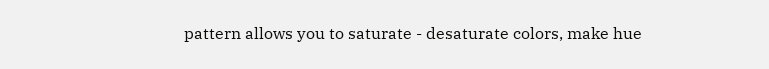pattern allows you to saturate - desaturate colors, make hue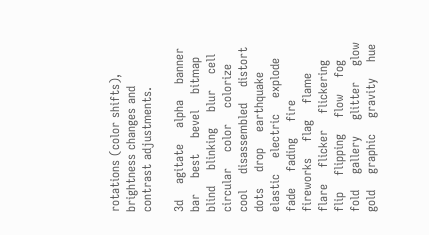rotations (color shifts), brightness changes and contrast adjustments.

3d    agitate    alpha    banner    bar    best    bevel    bitmap    blind    blinking    blur    cell    circular    color    colorize    cool    disassembled    distort    dots    drop    earthquake    elastic    electric    explode    fade    fading    fire    fireworks    flag    flame    flare    flicker    flickering    flip    flipping    flow    fog    fold    gallery    glitter    glow    gold    graphic    gravity    hue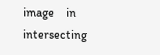image    in    intersecting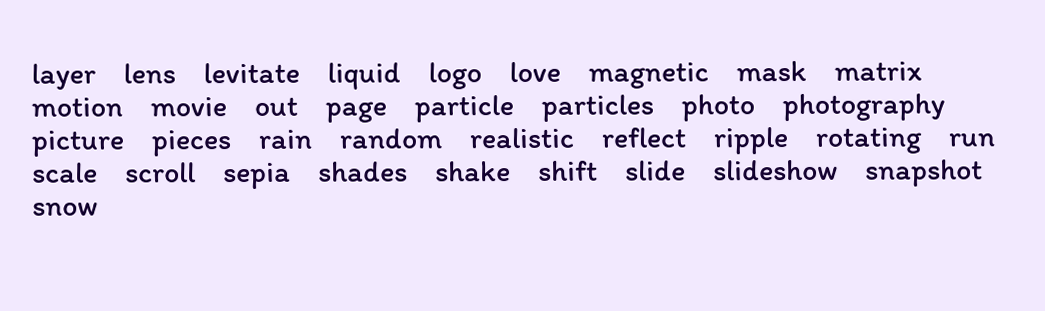layer    lens    levitate    liquid    logo    love    magnetic    mask    matrix    motion    movie    out    page    particle    particles    photo    photography    picture    pieces    rain    random    realistic    reflect    ripple    rotating    run    scale    scroll    sepia    shades    shake    shift    slide    slideshow    snapshot    snow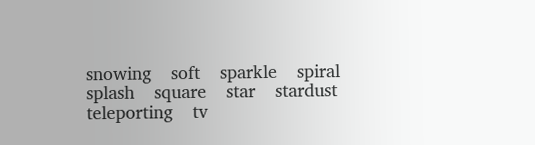snowing    soft    sparkle    spiral    splash    square    star    stardust    teleporting    tv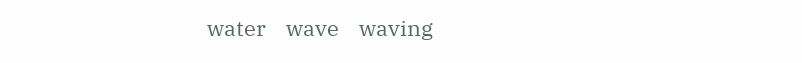water    wave    waving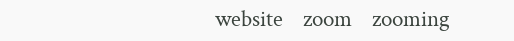website    zoom    zooming